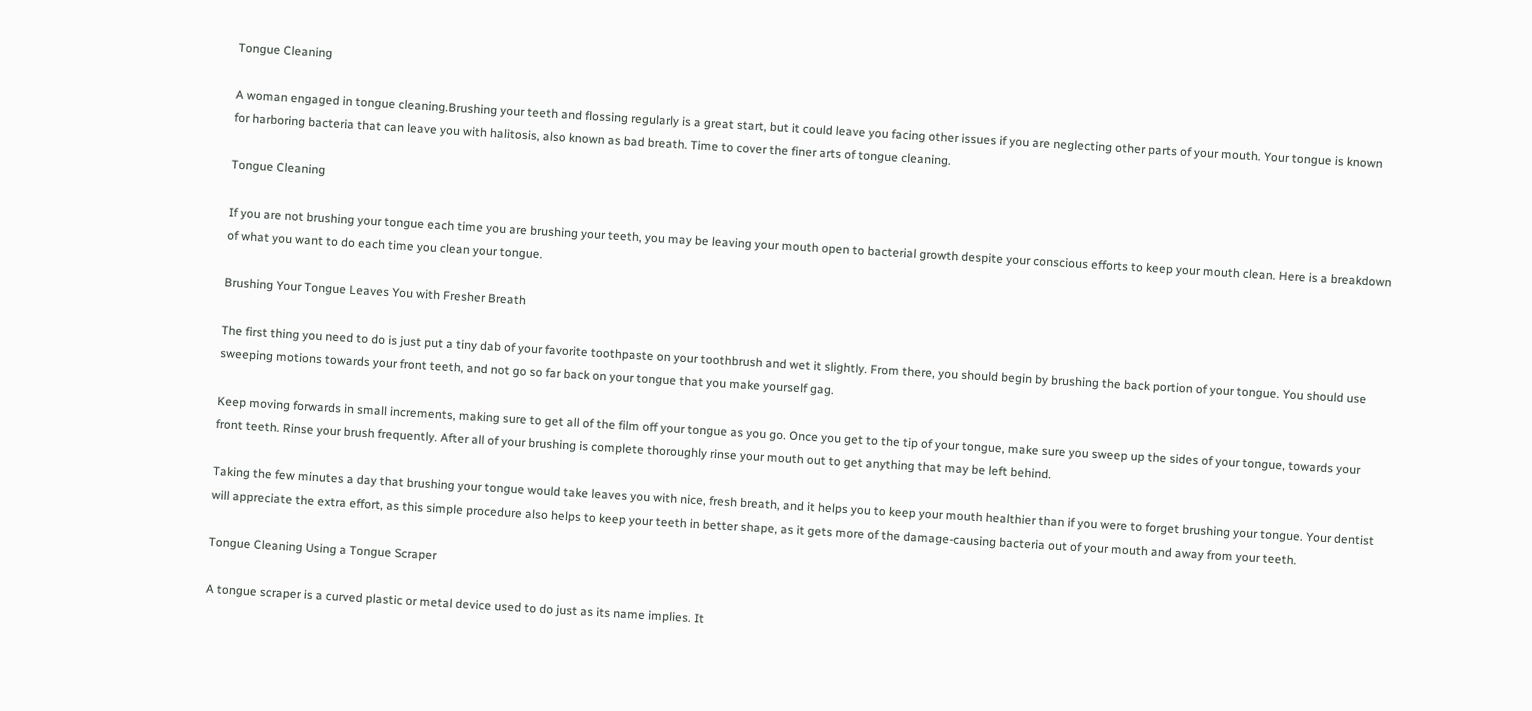Tongue Cleaning

A woman engaged in tongue cleaning.Brushing your teeth and flossing regularly is a great start, but it could leave you facing other issues if you are neglecting other parts of your mouth. Your tongue is known for harboring bacteria that can leave you with halitosis, also known as bad breath. Time to cover the finer arts of tongue cleaning.

Tongue Cleaning

If you are not brushing your tongue each time you are brushing your teeth, you may be leaving your mouth open to bacterial growth despite your conscious efforts to keep your mouth clean. Here is a breakdown of what you want to do each time you clean your tongue.

Brushing Your Tongue Leaves You with Fresher Breath

The first thing you need to do is just put a tiny dab of your favorite toothpaste on your toothbrush and wet it slightly. From there, you should begin by brushing the back portion of your tongue. You should use sweeping motions towards your front teeth, and not go so far back on your tongue that you make yourself gag.

Keep moving forwards in small increments, making sure to get all of the film off your tongue as you go. Once you get to the tip of your tongue, make sure you sweep up the sides of your tongue, towards your front teeth. Rinse your brush frequently. After all of your brushing is complete thoroughly rinse your mouth out to get anything that may be left behind.

Taking the few minutes a day that brushing your tongue would take leaves you with nice, fresh breath, and it helps you to keep your mouth healthier than if you were to forget brushing your tongue. Your dentist will appreciate the extra effort, as this simple procedure also helps to keep your teeth in better shape, as it gets more of the damage-causing bacteria out of your mouth and away from your teeth.

Tongue Cleaning Using a Tongue Scraper

A tongue scraper is a curved plastic or metal device used to do just as its name implies. It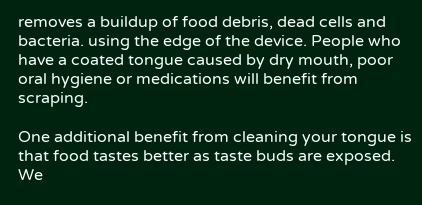removes a buildup of food debris, dead cells and bacteria. using the edge of the device. People who have a coated tongue caused by dry mouth, poor oral hygiene or medications will benefit from scraping.

One additional benefit from cleaning your tongue is that food tastes better as taste buds are exposed. We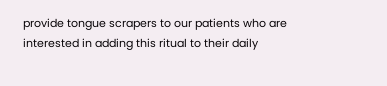provide tongue scrapers to our patients who are interested in adding this ritual to their daily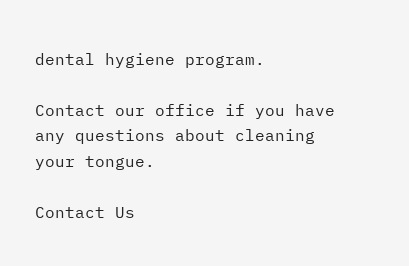dental hygiene program.

Contact our office if you have any questions about cleaning your tongue.

Contact Us